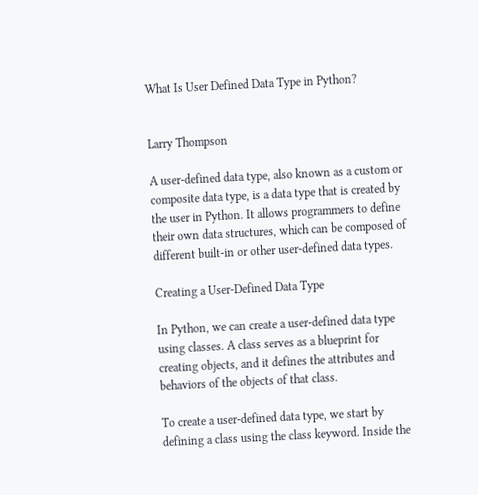What Is User Defined Data Type in Python?


Larry Thompson

A user-defined data type, also known as a custom or composite data type, is a data type that is created by the user in Python. It allows programmers to define their own data structures, which can be composed of different built-in or other user-defined data types.

Creating a User-Defined Data Type

In Python, we can create a user-defined data type using classes. A class serves as a blueprint for creating objects, and it defines the attributes and behaviors of the objects of that class.

To create a user-defined data type, we start by defining a class using the class keyword. Inside the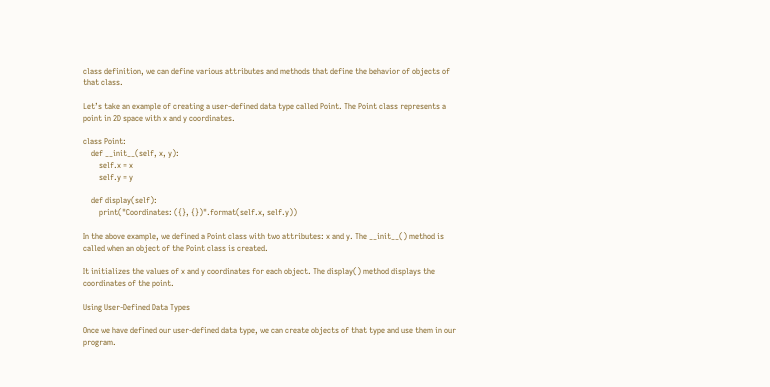class definition, we can define various attributes and methods that define the behavior of objects of that class.

Let’s take an example of creating a user-defined data type called Point. The Point class represents a point in 2D space with x and y coordinates.

class Point:
    def __init__(self, x, y):
        self.x = x
        self.y = y

    def display(self):
        print("Coordinates: ({}, {})".format(self.x, self.y))

In the above example, we defined a Point class with two attributes: x and y. The __init__() method is called when an object of the Point class is created.

It initializes the values of x and y coordinates for each object. The display() method displays the coordinates of the point.

Using User-Defined Data Types

Once we have defined our user-defined data type, we can create objects of that type and use them in our program.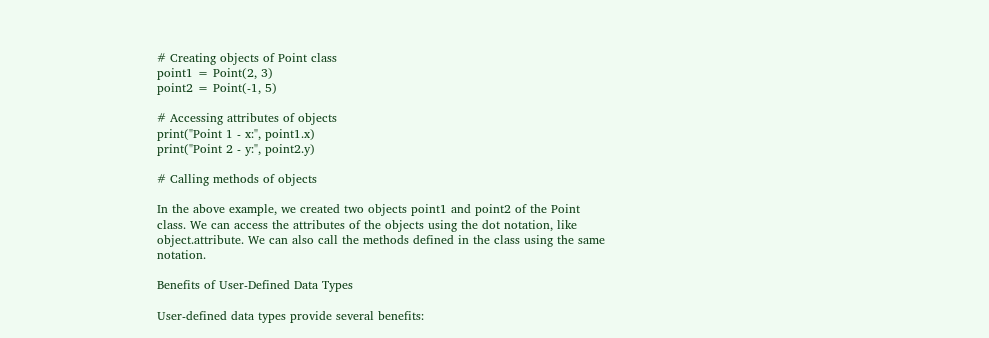# Creating objects of Point class
point1 = Point(2, 3)
point2 = Point(-1, 5)

# Accessing attributes of objects
print("Point 1 - x:", point1.x)
print("Point 2 - y:", point2.y)

# Calling methods of objects

In the above example, we created two objects point1 and point2 of the Point class. We can access the attributes of the objects using the dot notation, like object.attribute. We can also call the methods defined in the class using the same notation.

Benefits of User-Defined Data Types

User-defined data types provide several benefits: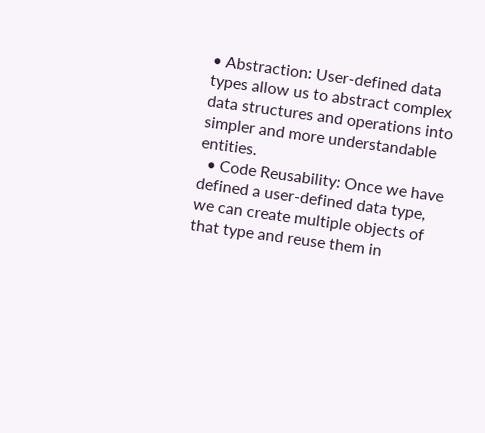• Abstraction: User-defined data types allow us to abstract complex data structures and operations into simpler and more understandable entities.
  • Code Reusability: Once we have defined a user-defined data type, we can create multiple objects of that type and reuse them in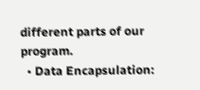different parts of our program.
  • Data Encapsulation: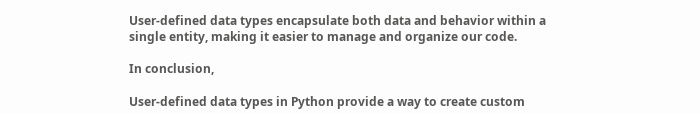User-defined data types encapsulate both data and behavior within a single entity, making it easier to manage and organize our code.

In conclusion,

User-defined data types in Python provide a way to create custom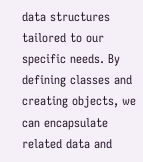data structures tailored to our specific needs. By defining classes and creating objects, we can encapsulate related data and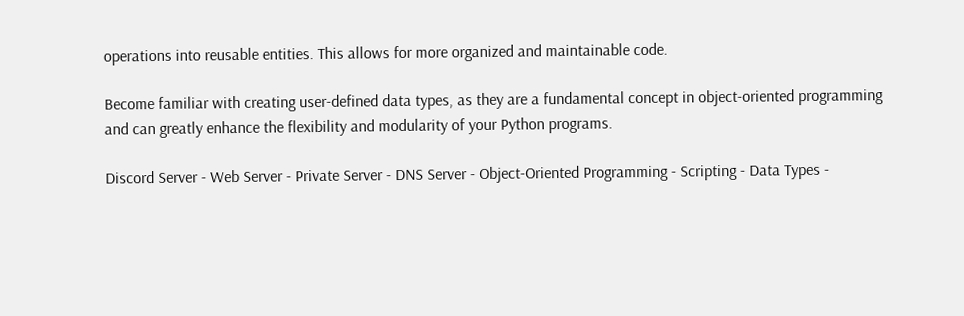operations into reusable entities. This allows for more organized and maintainable code.

Become familiar with creating user-defined data types, as they are a fundamental concept in object-oriented programming and can greatly enhance the flexibility and modularity of your Python programs.

Discord Server - Web Server - Private Server - DNS Server - Object-Oriented Programming - Scripting - Data Types -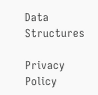Data Structures

Privacy Policy